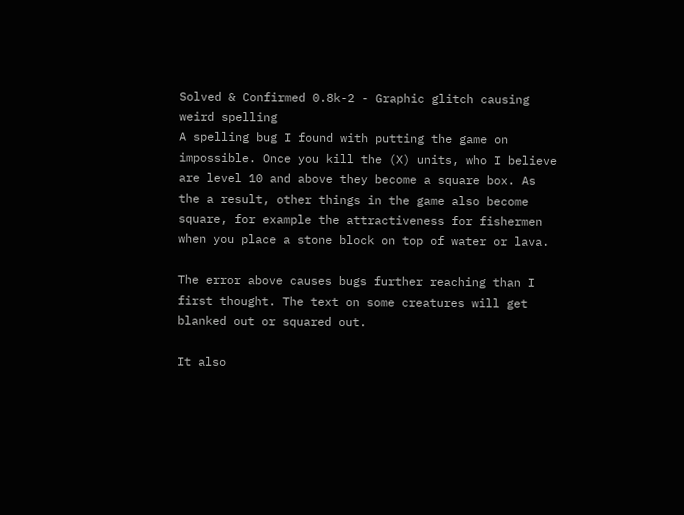Solved & Confirmed 0.8k-2 - Graphic glitch causing weird spelling
A spelling bug I found with putting the game on impossible. Once you kill the (X) units, who I believe are level 10 and above they become a square box. As the a result, other things in the game also become square, for example the attractiveness for fishermen when you place a stone block on top of water or lava.

The error above causes bugs further reaching than I first thought. The text on some creatures will get blanked out or squared out.

It also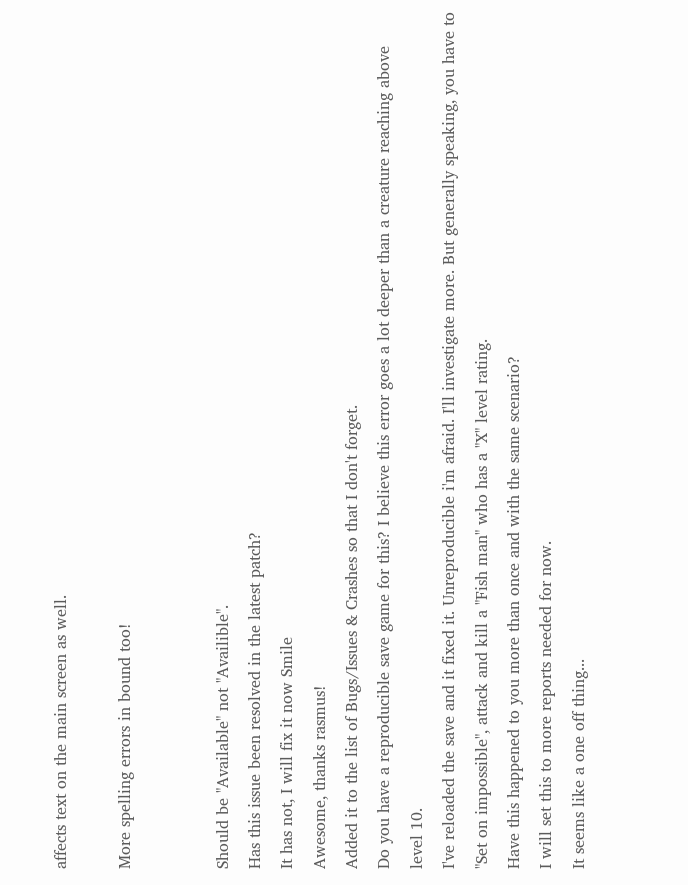affects text on the main screen as well.

More spelling errors in bound too!


Should be "Available" not "Availible".
Has this issue been resolved in the latest patch?
It has not, I will fix it now Smile
Awesome, thanks rasmus!
Added it to the list of Bugs/Issues & Crashes so that I don't forget.
Do you have a reproducible save game for this? I believe this error goes a lot deeper than a creature reaching above level 10.
I've reloaded the save and it fixed it. Unreproducible i'm afraid. I'll investigate more. But generally speaking, you have to "Set on impossible", attack and kill a "Fish man" who has a "X" level rating.
Have this happened to you more than once and with the same scenario?
I will set this to more reports needed for now.
It seems like a one off thing...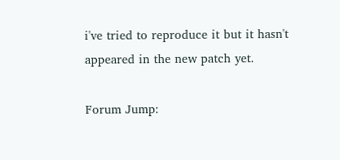i've tried to reproduce it but it hasn't appeared in the new patch yet.

Forum Jump: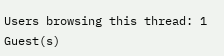Users browsing this thread: 1 Guest(s)